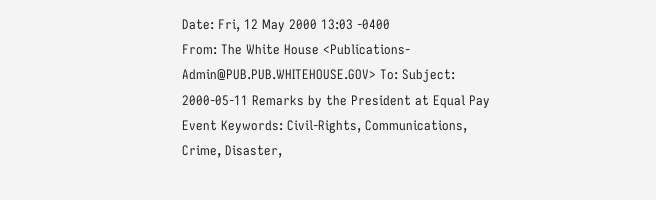Date: Fri, 12 May 2000 13:03 -0400
From: The White House <Publications-Admin@PUB.PUB.WHITEHOUSE.GOV> To: Subject: 2000-05-11 Remarks by the President at Equal Pay Event Keywords: Civil-Rights, Communications, Crime, Disaster,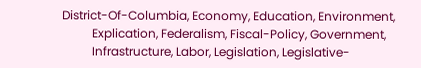District-Of-Columbia, Economy, Education, Environment,
          Explication, Federalism, Fiscal-Policy, Government,
          Infrastructure, Labor, Legislation, Legislative-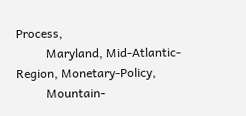Process,
          Maryland, Mid-Atlantic-Region, Monetary-Policy,
          Mountain-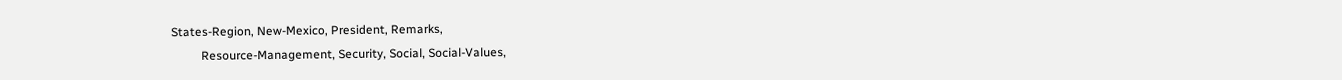States-Region, New-Mexico, President, Remarks,
          Resource-Management, Security, Social, Social-Values,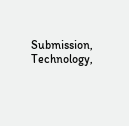Submission, Technology,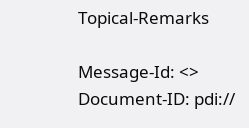Topical-Remarks

Message-Id: <> Document-ID: pdi://